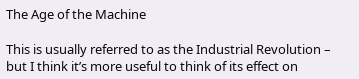The Age of the Machine

This is usually referred to as the Industrial Revolution – but I think it’s more useful to think of its effect on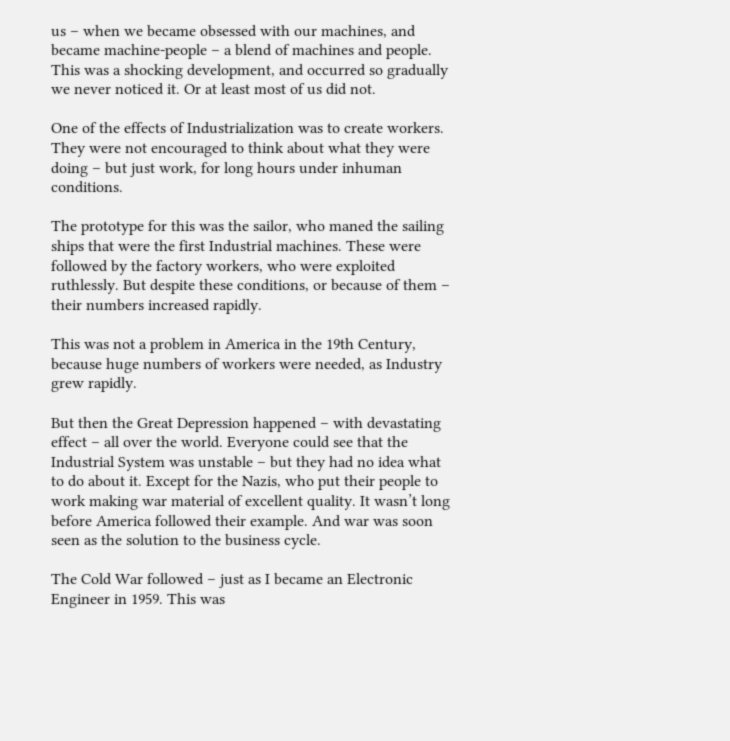us – when we became obsessed with our machines, and became machine-people – a blend of machines and people. This was a shocking development, and occurred so gradually we never noticed it. Or at least most of us did not.

One of the effects of Industrialization was to create workers. They were not encouraged to think about what they were doing – but just work, for long hours under inhuman conditions.

The prototype for this was the sailor, who maned the sailing ships that were the first Industrial machines. These were followed by the factory workers, who were exploited ruthlessly. But despite these conditions, or because of them – their numbers increased rapidly.

This was not a problem in America in the 19th Century, because huge numbers of workers were needed, as Industry grew rapidly.

But then the Great Depression happened – with devastating effect – all over the world. Everyone could see that the Industrial System was unstable – but they had no idea what to do about it. Except for the Nazis, who put their people to work making war material of excellent quality. It wasn’t long before America followed their example. And war was soon seen as the solution to the business cycle.

The Cold War followed – just as I became an Electronic Engineer in 1959. This was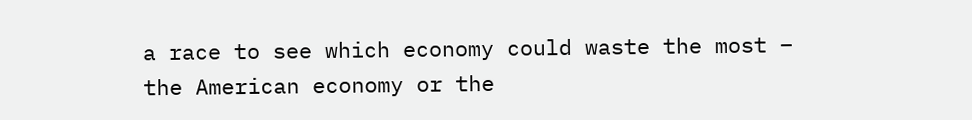a race to see which economy could waste the most – the American economy or the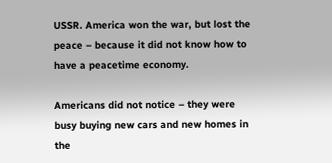USSR. America won the war, but lost the peace – because it did not know how to have a peacetime economy.

Americans did not notice – they were busy buying new cars and new homes in the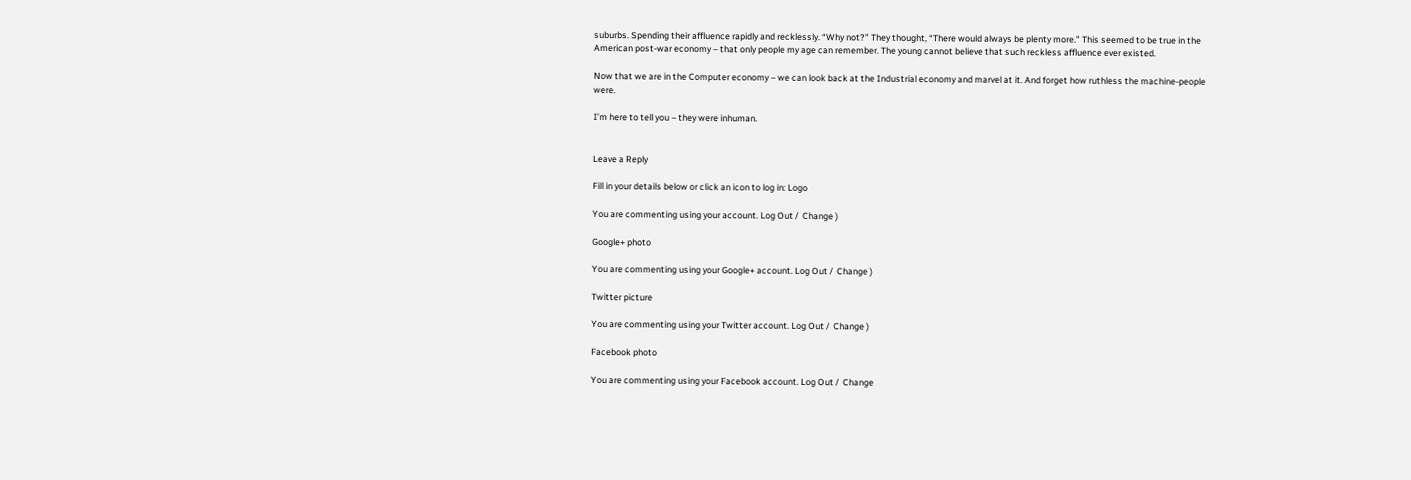suburbs. Spending their affluence rapidly and recklessly. “Why not?” They thought, “There would always be plenty more.” This seemed to be true in the American post-war economy – that only people my age can remember. The young cannot believe that such reckless affluence ever existed.

Now that we are in the Computer economy – we can look back at the Industrial economy and marvel at it. And forget how ruthless the machine-people were.

I’m here to tell you – they were inhuman.


Leave a Reply

Fill in your details below or click an icon to log in: Logo

You are commenting using your account. Log Out /  Change )

Google+ photo

You are commenting using your Google+ account. Log Out /  Change )

Twitter picture

You are commenting using your Twitter account. Log Out /  Change )

Facebook photo

You are commenting using your Facebook account. Log Out /  Change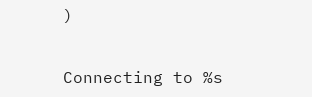)


Connecting to %s